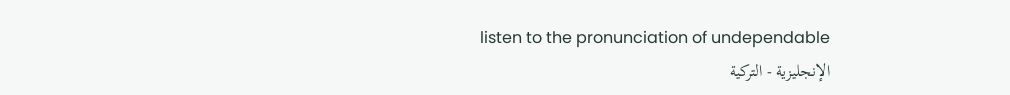listen to the pronunciation of undependable
الإنجليزية - التركية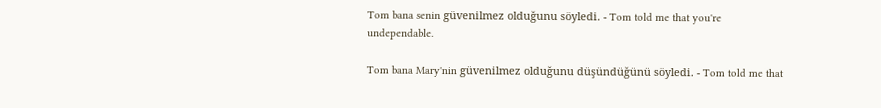Tom bana senin güvenilmez olduğunu söyledi. - Tom told me that you're undependable.

Tom bana Mary'nin güvenilmez olduğunu düşündüğünü söyledi. - Tom told me that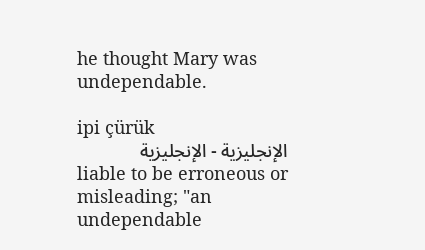he thought Mary was undependable.

ipi çürük
الإنجليزية - الإنجليزية
liable to be erroneous or misleading; "an undependable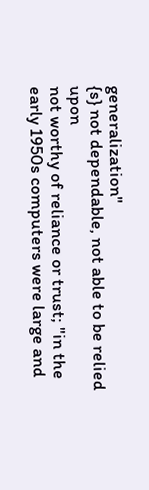generalization"
{s} not dependable, not able to be relied upon
not worthy of reliance or trust; "in the early 1950s computers were large and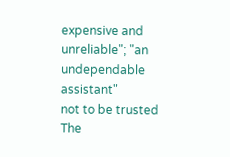expensive and unreliable"; "an undependable assistant"
not to be trusted
The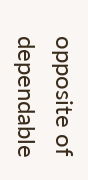opposite of dependable